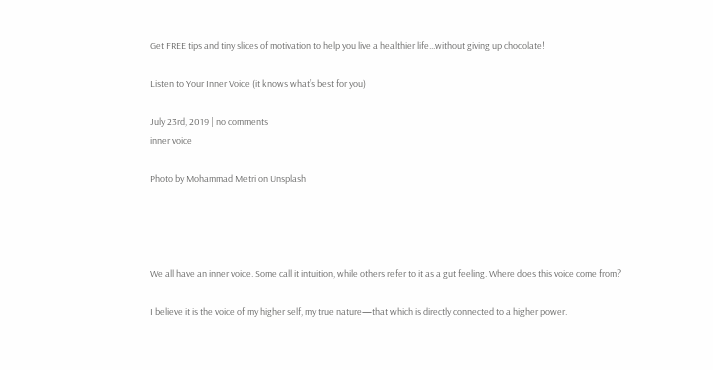Get FREE tips and tiny slices of motivation to help you live a healthier life...without giving up chocolate!

Listen to Your Inner Voice (it knows what’s best for you)

July 23rd, 2019 | no comments
inner voice

Photo by Mohammad Metri on Unsplash




We all have an inner voice. Some call it intuition, while others refer to it as a gut feeling. Where does this voice come from?

I believe it is the voice of my higher self, my true nature—that which is directly connected to a higher power.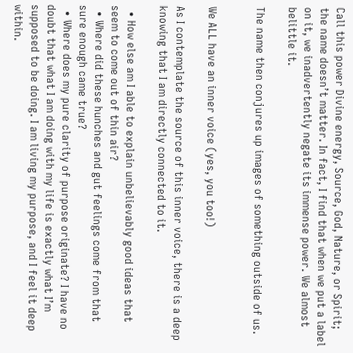Call this power Divine energy, Source, God, Nature, or Spirit; the name doesn’t matter. In fact, I find that when we put a label on it, we inadvertently negate its immense power. We almost belittle it.

The name then conjures up images of something outside of us.


We ALL have an inner voice (yes, you too!)

As I contemplate the source of this inner voice, there is a deep knowing that I am directly connected to it.

  • How else am I able to explain unbelievably good ideas that seem to come out of thin air?
  • Where did these hunches and gut feelings come from that sure enough came true?
  • Where does my pure clarity of purpose originate? I have no doubt that what I am doing with my life is exactly what I’m supposed to be doing. I am living my purpose, and I feel it deep within.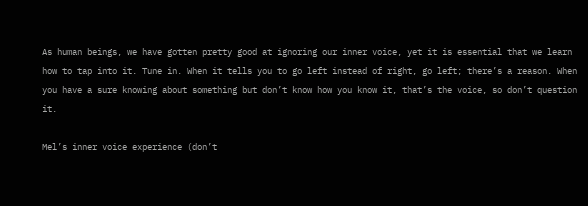As human beings, we have gotten pretty good at ignoring our inner voice, yet it is essential that we learn how to tap into it. Tune in. When it tells you to go left instead of right, go left; there’s a reason. When you have a sure knowing about something but don’t know how you know it, that’s the voice, so don’t question it.

Mel’s inner voice experience (don’t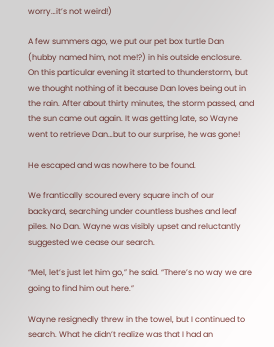worry…it’s not weird!)

A few summers ago, we put our pet box turtle Dan (hubby named him, not me!?) in his outside enclosure. On this particular evening it started to thunderstorm, but we thought nothing of it because Dan loves being out in the rain. After about thirty minutes, the storm passed, and the sun came out again. It was getting late, so Wayne went to retrieve Dan…but to our surprise, he was gone!

He escaped and was nowhere to be found.

We frantically scoured every square inch of our backyard, searching under countless bushes and leaf piles. No Dan. Wayne was visibly upset and reluctantly suggested we cease our search.

“Mel, let’s just let him go,” he said. “There’s no way we are going to find him out here.”

Wayne resignedly threw in the towel, but I continued to search. What he didn’t realize was that I had an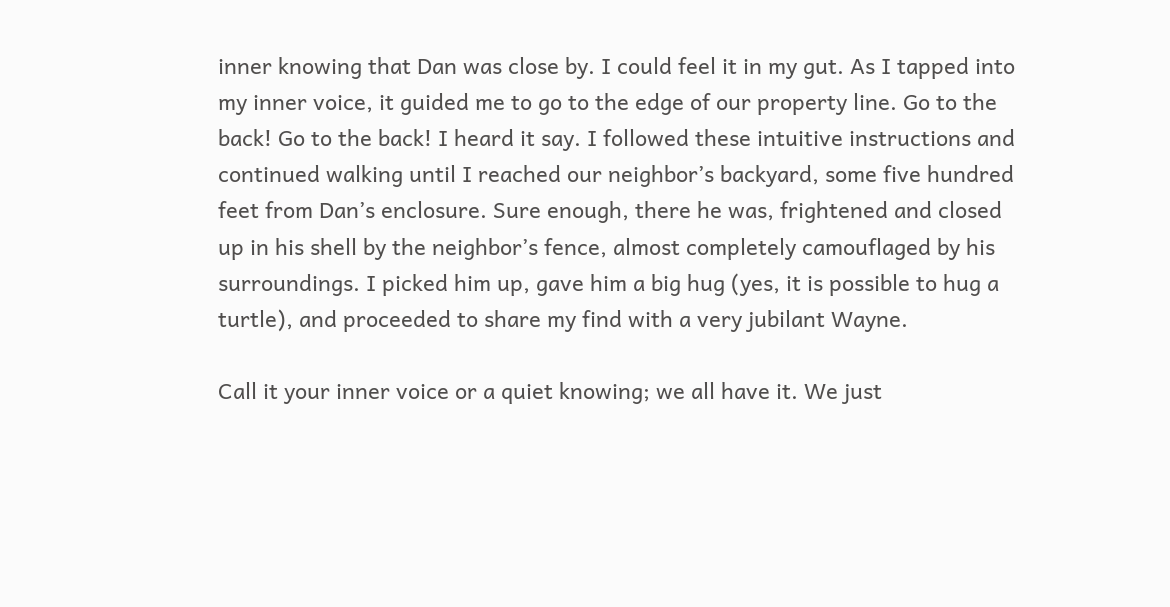inner knowing that Dan was close by. I could feel it in my gut. As I tapped into my inner voice, it guided me to go to the edge of our property line. Go to the back! Go to the back! I heard it say. I followed these intuitive instructions and continued walking until I reached our neighbor’s backyard, some five hundred feet from Dan’s enclosure. Sure enough, there he was, frightened and closed up in his shell by the neighbor’s fence, almost completely camouflaged by his surroundings. I picked him up, gave him a big hug (yes, it is possible to hug a turtle), and proceeded to share my find with a very jubilant Wayne.

Call it your inner voice or a quiet knowing; we all have it. We just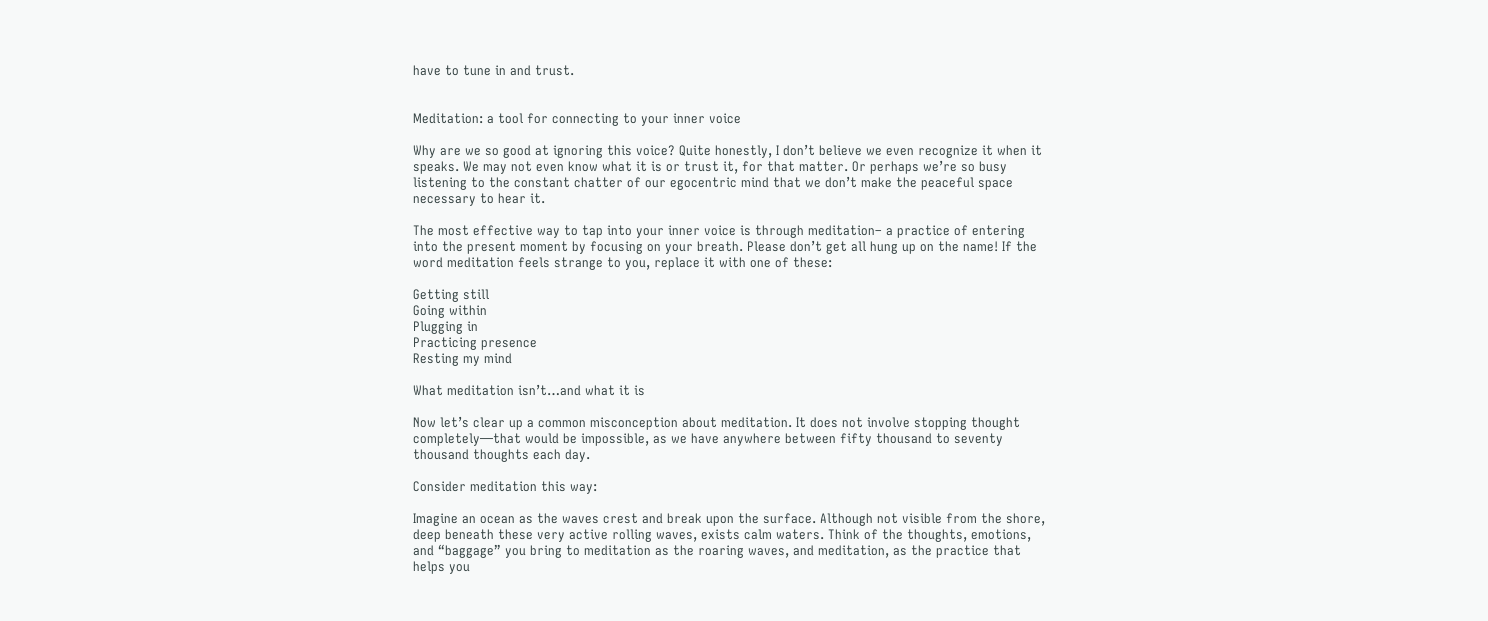have to tune in and trust.


Meditation: a tool for connecting to your inner voice

Why are we so good at ignoring this voice? Quite honestly, I don’t believe we even recognize it when it speaks. We may not even know what it is or trust it, for that matter. Or perhaps we’re so busy listening to the constant chatter of our egocentric mind that we don’t make the peaceful space necessary to hear it.

The most effective way to tap into your inner voice is through meditation– a practice of entering into the present moment by focusing on your breath. Please don’t get all hung up on the name! If the word meditation feels strange to you, replace it with one of these:

Getting still
Going within
Plugging in
Practicing presence
Resting my mind

What meditation isn’t…and what it is

Now let’s clear up a common misconception about meditation. It does not involve stopping thought completely—that would be impossible, as we have anywhere between fifty thousand to seventy thousand thoughts each day.

Consider meditation this way:

Imagine an ocean as the waves crest and break upon the surface. Although not visible from the shore, deep beneath these very active rolling waves, exists calm waters. Think of the thoughts, emotions, and “baggage” you bring to meditation as the roaring waves, and meditation, as the practice that helps you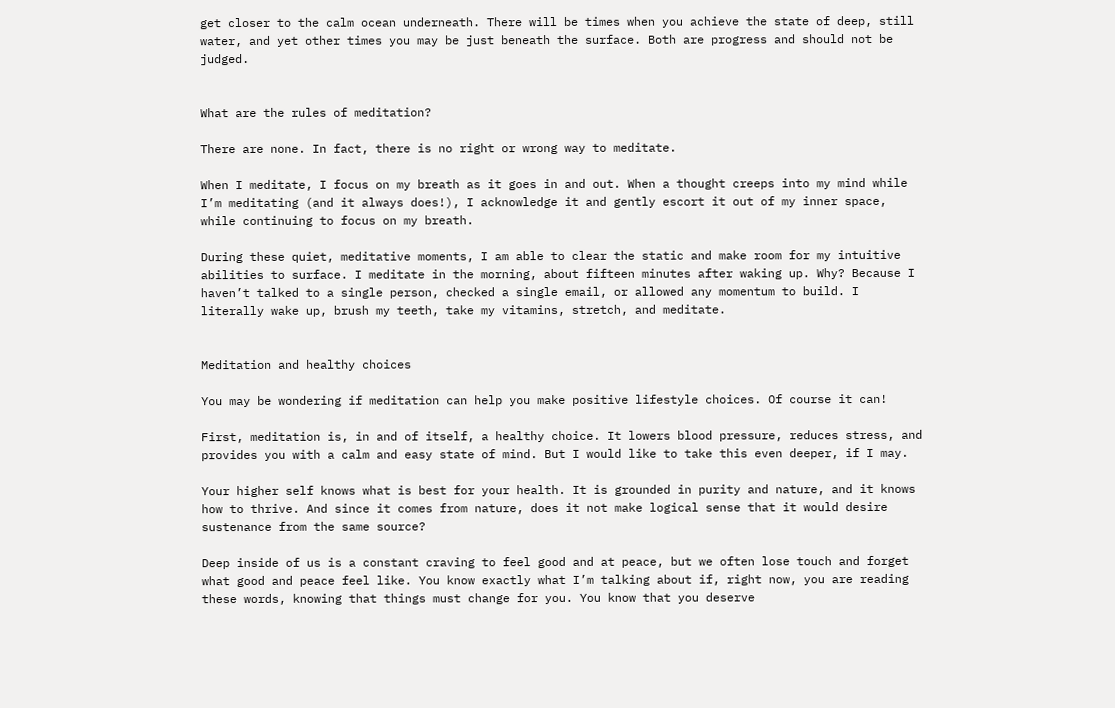get closer to the calm ocean underneath. There will be times when you achieve the state of deep, still water, and yet other times you may be just beneath the surface. Both are progress and should not be judged.


What are the rules of meditation?

There are none. In fact, there is no right or wrong way to meditate.

When I meditate, I focus on my breath as it goes in and out. When a thought creeps into my mind while I’m meditating (and it always does!), I acknowledge it and gently escort it out of my inner space, while continuing to focus on my breath.

During these quiet, meditative moments, I am able to clear the static and make room for my intuitive abilities to surface. I meditate in the morning, about fifteen minutes after waking up. Why? Because I haven’t talked to a single person, checked a single email, or allowed any momentum to build. I literally wake up, brush my teeth, take my vitamins, stretch, and meditate.


Meditation and healthy choices

You may be wondering if meditation can help you make positive lifestyle choices. Of course it can!

First, meditation is, in and of itself, a healthy choice. It lowers blood pressure, reduces stress, and provides you with a calm and easy state of mind. But I would like to take this even deeper, if I may.

Your higher self knows what is best for your health. It is grounded in purity and nature, and it knows how to thrive. And since it comes from nature, does it not make logical sense that it would desire sustenance from the same source?

Deep inside of us is a constant craving to feel good and at peace, but we often lose touch and forget what good and peace feel like. You know exactly what I’m talking about if, right now, you are reading these words, knowing that things must change for you. You know that you deserve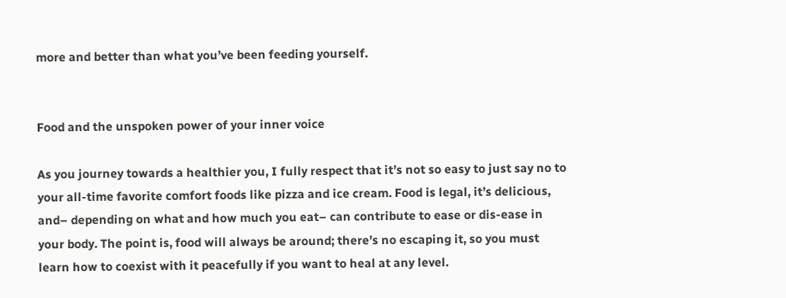more and better than what you’ve been feeding yourself.


Food and the unspoken power of your inner voice

As you journey towards a healthier you, I fully respect that it’s not so easy to just say no to your all-time favorite comfort foods like pizza and ice cream. Food is legal, it’s delicious, and– depending on what and how much you eat– can contribute to ease or dis-ease in your body. The point is, food will always be around; there’s no escaping it, so you must learn how to coexist with it peacefully if you want to heal at any level.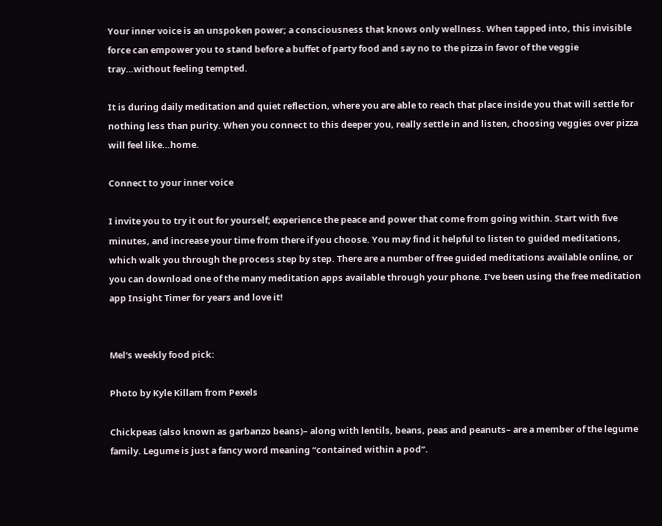Your inner voice is an unspoken power; a consciousness that knows only wellness. When tapped into, this invisible force can empower you to stand before a buffet of party food and say no to the pizza in favor of the veggie tray…without feeling tempted.

It is during daily meditation and quiet reflection, where you are able to reach that place inside you that will settle for nothing less than purity. When you connect to this deeper you, really settle in and listen, choosing veggies over pizza will feel like…home.

Connect to your inner voice

I invite you to try it out for yourself; experience the peace and power that come from going within. Start with five minutes, and increase your time from there if you choose. You may find it helpful to listen to guided meditations, which walk you through the process step by step. There are a number of free guided meditations available online, or you can download one of the many meditation apps available through your phone. I’ve been using the free meditation app Insight Timer for years and love it!


Mel’s weekly food pick:

Photo by Kyle Killam from Pexels

Chickpeas (also known as garbanzo beans)– along with lentils, beans, peas and peanuts– are a member of the legume family. Legume is just a fancy word meaning “contained within a pod”.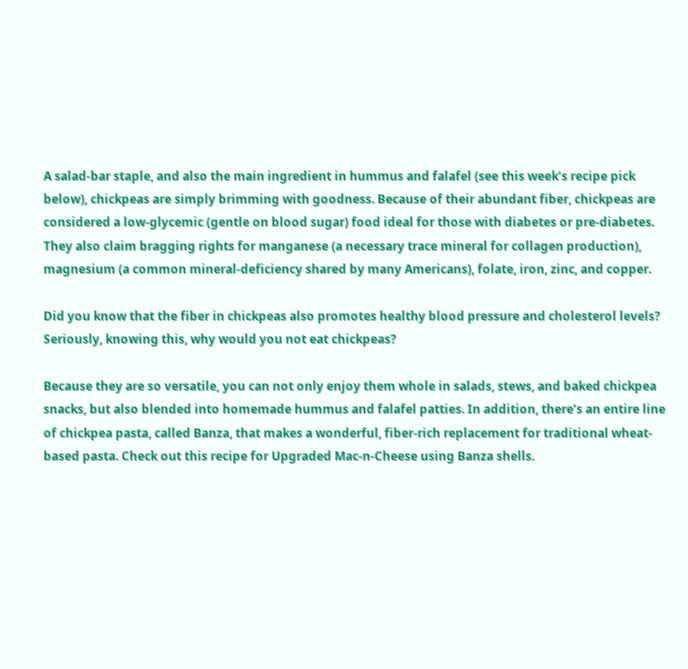A salad-bar staple, and also the main ingredient in hummus and falafel (see this week’s recipe pick below), chickpeas are simply brimming with goodness. Because of their abundant fiber, chickpeas are considered a low-glycemic (gentle on blood sugar) food ideal for those with diabetes or pre-diabetes. They also claim bragging rights for manganese (a necessary trace mineral for collagen production), magnesium (a common mineral-deficiency shared by many Americans), folate, iron, zinc, and copper.

Did you know that the fiber in chickpeas also promotes healthy blood pressure and cholesterol levels? Seriously, knowing this, why would you not eat chickpeas?

Because they are so versatile, you can not only enjoy them whole in salads, stews, and baked chickpea snacks, but also blended into homemade hummus and falafel patties. In addition, there’s an entire line of chickpea pasta, called Banza, that makes a wonderful, fiber-rich replacement for traditional wheat-based pasta. Check out this recipe for Upgraded Mac-n-Cheese using Banza shells.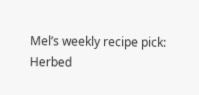Mel’s weekly recipe pick:
Herbed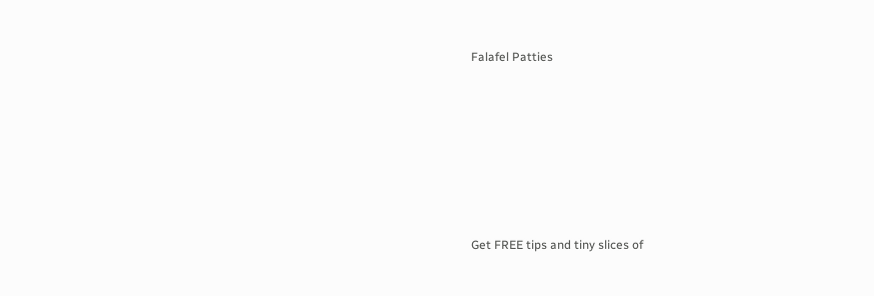Falafel Patties









Get FREE tips and tiny slices of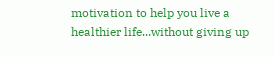motivation to help you live a healthier life...without giving up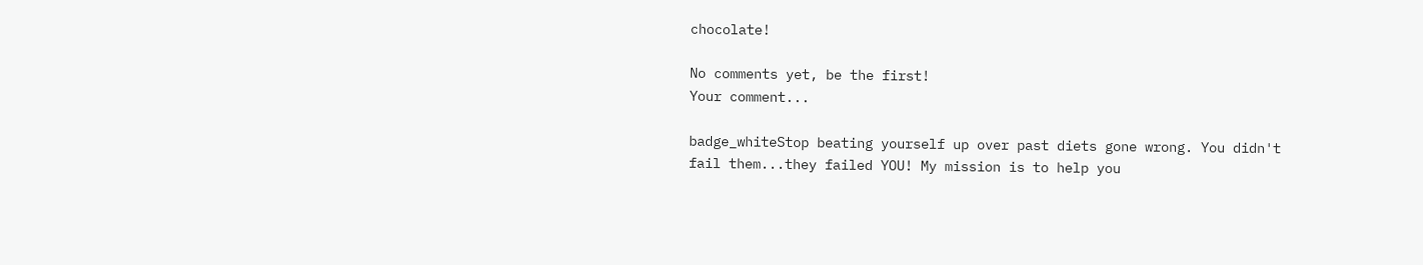chocolate!

No comments yet, be the first!
Your comment...

badge_whiteStop beating yourself up over past diets gone wrong. You didn't fail them...they failed YOU! My mission is to help you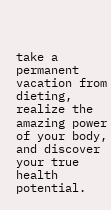take a permanent vacation from dieting, realize the amazing power of your body, and discover your true health potential.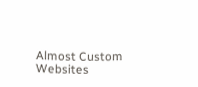Almost Custom Websites